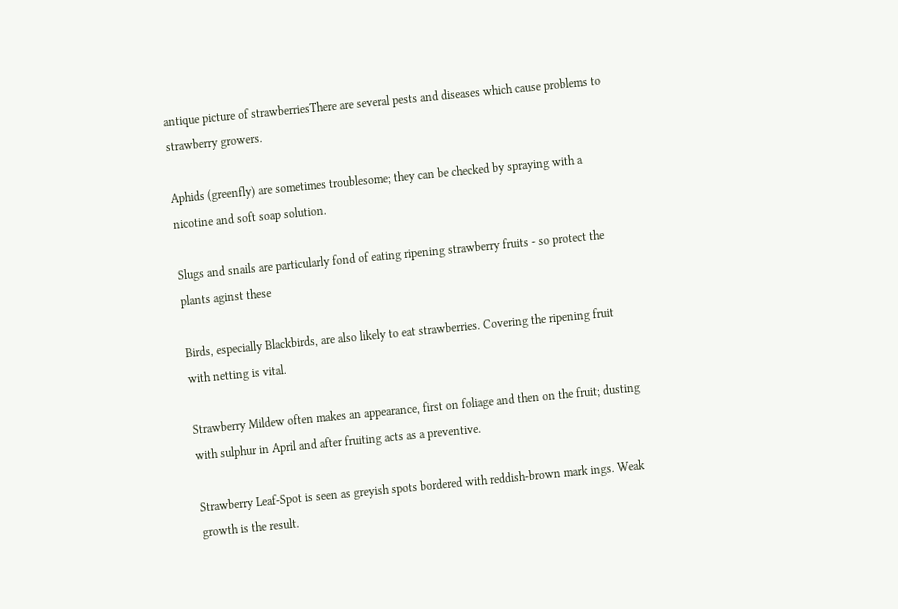antique picture of strawberriesThere are several pests and diseases which cause problems to strawberry growers.

Aphids (greenfly) are sometimes troublesome; they can be checked by spraying with a nicotine and soft soap solution.

Slugs and snails are particularly fond of eating ripening strawberry fruits - so protect the plants aginst these

Birds, especially Blackbirds, are also likely to eat strawberries. Covering the ripening fruit with netting is vital.

Strawberry Mildew often makes an appearance, first on foliage and then on the fruit; dusting with sulphur in April and after fruiting acts as a preventive.

Strawberry Leaf-Spot is seen as greyish spots bordered with reddish-brown mark ings. Weak growth is the result.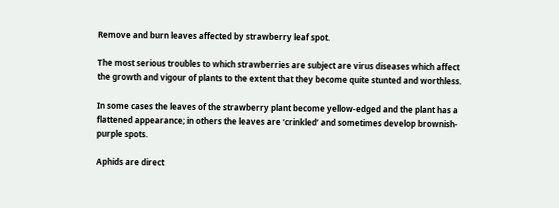Remove and burn leaves affected by strawberry leaf spot.

The most serious troubles to which strawberries are subject are virus diseases which affect the growth and vigour of plants to the extent that they become quite stunted and worthless.

In some cases the leaves of the strawberry plant become yellow-edged and the plant has a flattened appearance; in others the leaves are ‘crinkled’ and sometimes develop brownish-purple spots.

Aphids are direct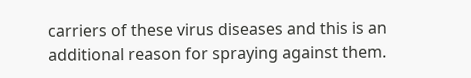carriers of these virus diseases and this is an additional reason for spraying against them.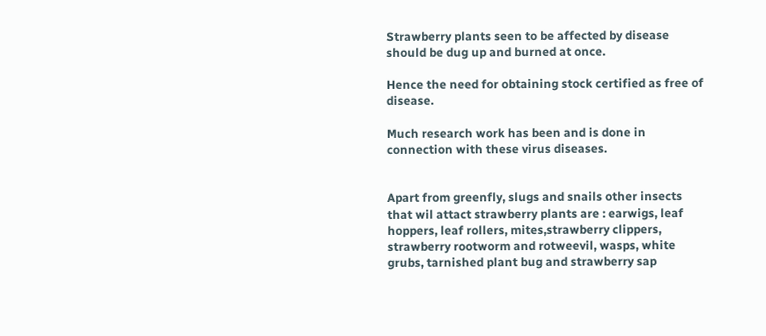Strawberry plants seen to be affected by disease should be dug up and burned at once.

Hence the need for obtaining stock certified as free of disease.

Much research work has been and is done in connection with these virus diseases.


Apart from greenfly, slugs and snails other insects that wil attact strawberry plants are : earwigs, leaf hoppers, leaf rollers, mites,strawberry clippers, strawberry rootworm and rotweevil, wasps, white grubs, tarnished plant bug and strawberry sap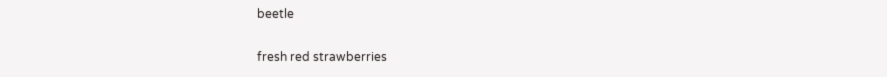beetle

fresh red strawberries